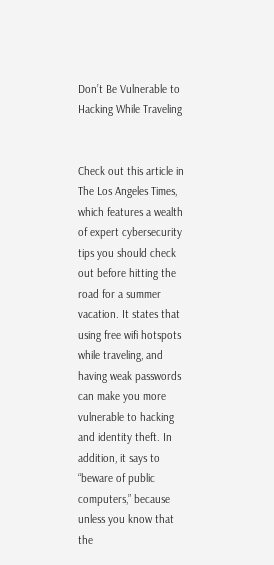Don’t Be Vulnerable to Hacking While Traveling


Check out this article in The Los Angeles Times, which features a wealth of expert cybersecurity tips you should check out before hitting the road for a summer vacation. It states that using free wifi hotspots while traveling, and having weak passwords can make you more vulnerable to hacking and identity theft. In addition, it says to “beware of public computers,” because unless you know that the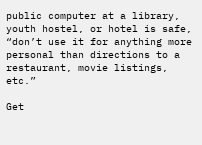public computer at a library, youth hostel, or hotel is safe, “don’t use it for anything more personal than directions to a restaurant, movie listings, etc.”

Get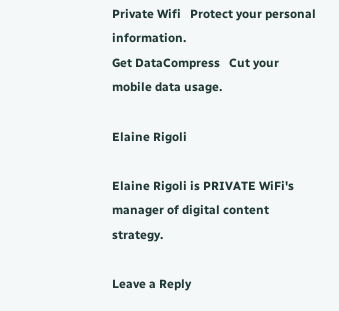Private Wifi   Protect your personal information.
Get DataCompress   Cut your mobile data usage.

Elaine Rigoli

Elaine Rigoli is PRIVATE WiFi's manager of digital content strategy.

Leave a Reply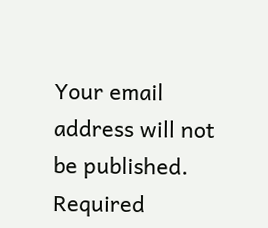Your email address will not be published. Required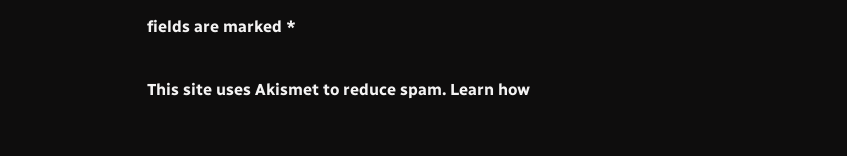fields are marked *

This site uses Akismet to reduce spam. Learn how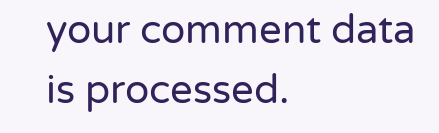your comment data is processed.